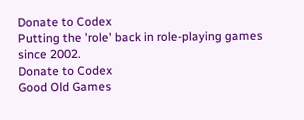Donate to Codex
Putting the 'role' back in role-playing games since 2002.
Donate to Codex
Good Old Games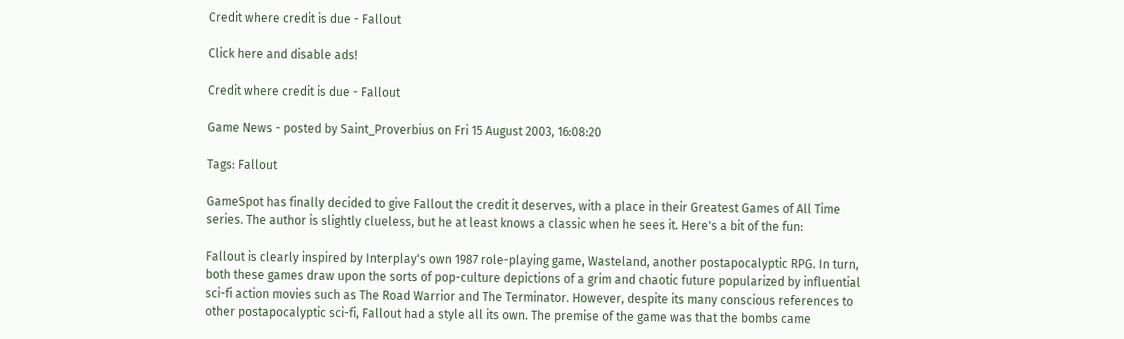Credit where credit is due - Fallout

Click here and disable ads!

Credit where credit is due - Fallout

Game News - posted by Saint_Proverbius on Fri 15 August 2003, 16:08:20

Tags: Fallout

GameSpot has finally decided to give Fallout the credit it deserves, with a place in their Greatest Games of All Time series. The author is slightly clueless, but he at least knows a classic when he sees it. Here's a bit of the fun:

Fallout is clearly inspired by Interplay's own 1987 role-playing game, Wasteland, another postapocalyptic RPG. In turn, both these games draw upon the sorts of pop-culture depictions of a grim and chaotic future popularized by influential sci-fi action movies such as The Road Warrior and The Terminator. However, despite its many conscious references to other postapocalyptic sci-fi, Fallout had a style all its own. The premise of the game was that the bombs came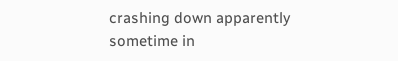crashing down apparently sometime in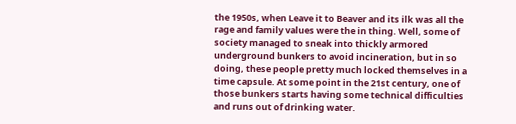the 1950s, when Leave it to Beaver and its ilk was all the rage and family values were the in thing. Well, some of society managed to sneak into thickly armored underground bunkers to avoid incineration, but in so doing, these people pretty much locked themselves in a time capsule. At some point in the 21st century, one of those bunkers starts having some technical difficulties and runs out of drinking water.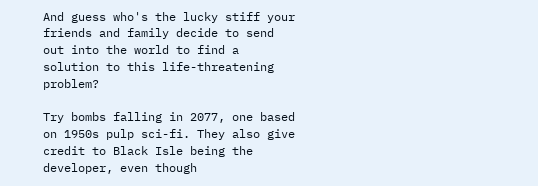And guess who's the lucky stiff your friends and family decide to send out into the world to find a solution to this life-threatening problem?

Try bombs falling in 2077, one based on 1950s pulp sci-fi. They also give credit to Black Isle being the developer, even though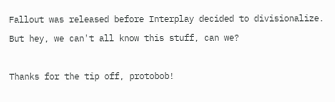Fallout was released before Interplay decided to divisionalize. But hey, we can't all know this stuff, can we?

Thanks for the tip off, protobob!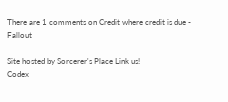There are 1 comments on Credit where credit is due - Fallout

Site hosted by Sorcerer's Place Link us!
Codex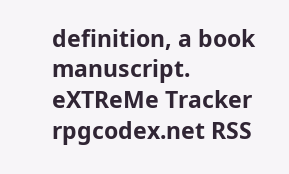definition, a book manuscript.
eXTReMe Tracker
rpgcodex.net RSS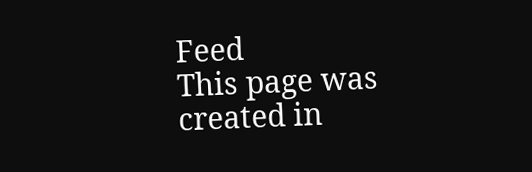Feed
This page was created in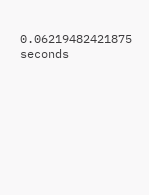0.06219482421875 seconds